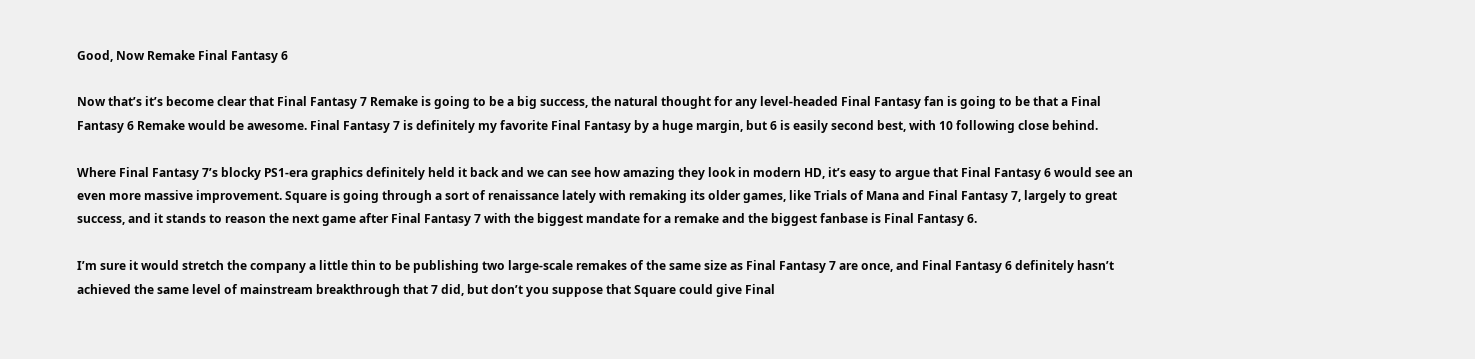Good, Now Remake Final Fantasy 6

Now that’s it’s become clear that Final Fantasy 7 Remake is going to be a big success, the natural thought for any level-headed Final Fantasy fan is going to be that a Final Fantasy 6 Remake would be awesome. Final Fantasy 7 is definitely my favorite Final Fantasy by a huge margin, but 6 is easily second best, with 10 following close behind.

Where Final Fantasy 7’s blocky PS1-era graphics definitely held it back and we can see how amazing they look in modern HD, it’s easy to argue that Final Fantasy 6 would see an even more massive improvement. Square is going through a sort of renaissance lately with remaking its older games, like Trials of Mana and Final Fantasy 7, largely to great success, and it stands to reason the next game after Final Fantasy 7 with the biggest mandate for a remake and the biggest fanbase is Final Fantasy 6.

I’m sure it would stretch the company a little thin to be publishing two large-scale remakes of the same size as Final Fantasy 7 are once, and Final Fantasy 6 definitely hasn’t achieved the same level of mainstream breakthrough that 7 did, but don’t you suppose that Square could give Final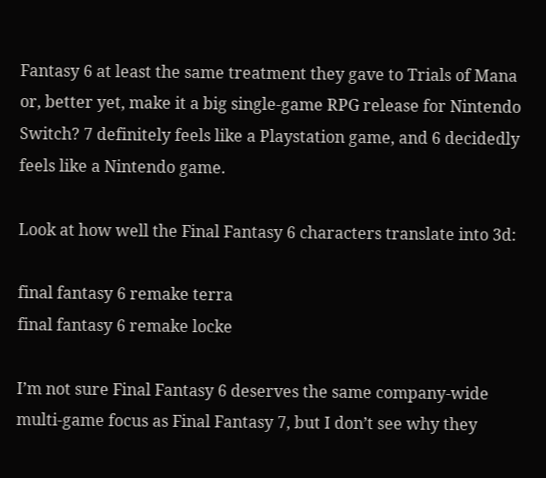Fantasy 6 at least the same treatment they gave to Trials of Mana or, better yet, make it a big single-game RPG release for Nintendo Switch? 7 definitely feels like a Playstation game, and 6 decidedly feels like a Nintendo game.

Look at how well the Final Fantasy 6 characters translate into 3d:

final fantasy 6 remake terra
final fantasy 6 remake locke

I’m not sure Final Fantasy 6 deserves the same company-wide multi-game focus as Final Fantasy 7, but I don’t see why they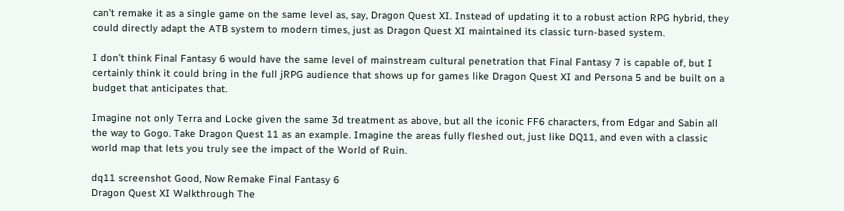can’t remake it as a single game on the same level as, say, Dragon Quest XI. Instead of updating it to a robust action RPG hybrid, they could directly adapt the ATB system to modern times, just as Dragon Quest XI maintained its classic turn-based system.

I don’t think Final Fantasy 6 would have the same level of mainstream cultural penetration that Final Fantasy 7 is capable of, but I certainly think it could bring in the full jRPG audience that shows up for games like Dragon Quest XI and Persona 5 and be built on a budget that anticipates that.

Imagine not only Terra and Locke given the same 3d treatment as above, but all the iconic FF6 characters, from Edgar and Sabin all the way to Gogo. Take Dragon Quest 11 as an example. Imagine the areas fully fleshed out, just like DQ11, and even with a classic world map that lets you truly see the impact of the World of Ruin.

dq11 screenshot Good, Now Remake Final Fantasy 6
Dragon Quest XI Walkthrough The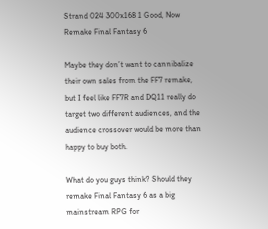Strand 024 300x168 1 Good, Now Remake Final Fantasy 6

Maybe they don’t want to cannibalize their own sales from the FF7 remake, but I feel like FF7R and DQ11 really do target two different audiences, and the audience crossover would be more than happy to buy both.

What do you guys think? Should they remake Final Fantasy 6 as a big mainstream RPG for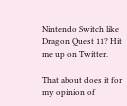Nintendo Switch like Dragon Quest 11? Hit me up on Twitter.

That about does it for my opinion of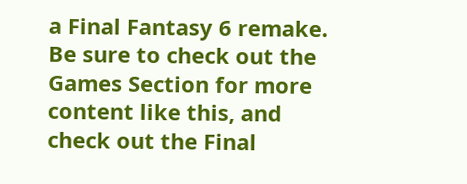a Final Fantasy 6 remake. Be sure to check out the Games Section for more content like this, and check out the Final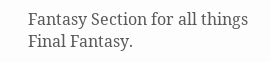Fantasy Section for all things Final Fantasy.